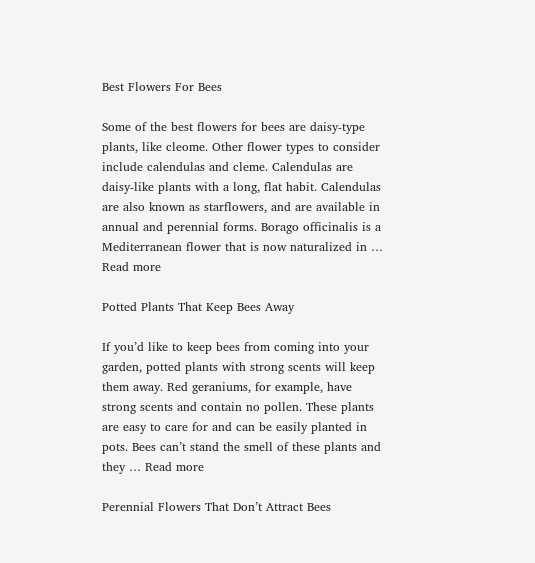Best Flowers For Bees

Some of the best flowers for bees are daisy-type plants, like cleome. Other flower types to consider include calendulas and cleme. Calendulas are daisy-like plants with a long, flat habit. Calendulas are also known as starflowers, and are available in annual and perennial forms. Borago officinalis is a Mediterranean flower that is now naturalized in … Read more

Potted Plants That Keep Bees Away

If you’d like to keep bees from coming into your garden, potted plants with strong scents will keep them away. Red geraniums, for example, have strong scents and contain no pollen. These plants are easy to care for and can be easily planted in pots. Bees can’t stand the smell of these plants and they … Read more

Perennial Flowers That Don’t Attract Bees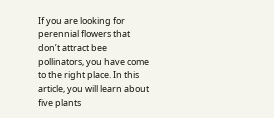If you are looking for perennial flowers that don’t attract bee pollinators, you have come to the right place. In this article, you will learn about five plants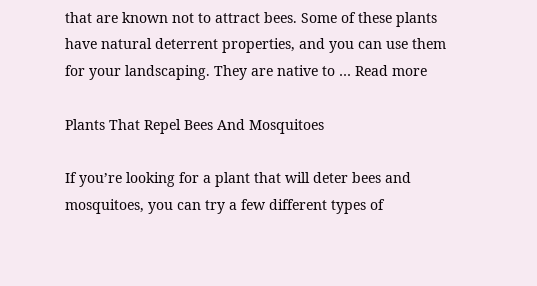that are known not to attract bees. Some of these plants have natural deterrent properties, and you can use them for your landscaping. They are native to … Read more

Plants That Repel Bees And Mosquitoes

If you’re looking for a plant that will deter bees and mosquitoes, you can try a few different types of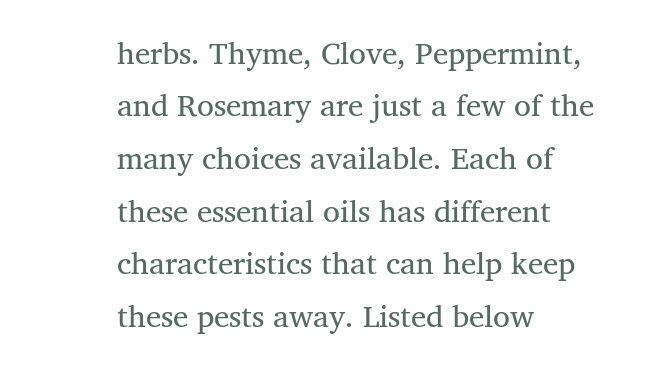herbs. Thyme, Clove, Peppermint, and Rosemary are just a few of the many choices available. Each of these essential oils has different characteristics that can help keep these pests away. Listed below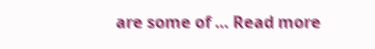are some of … Read more